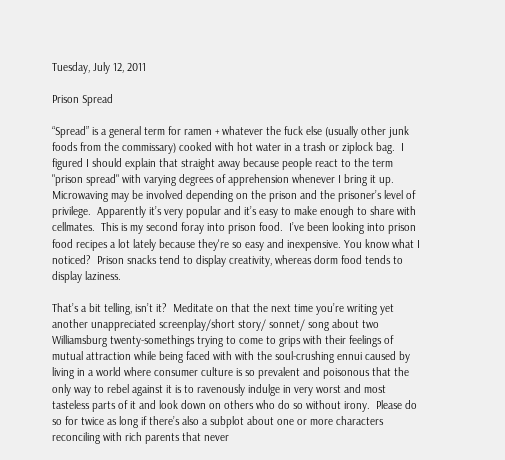Tuesday, July 12, 2011

Prison Spread

“Spread” is a general term for ramen + whatever the fuck else (usually other junk foods from the commissary) cooked with hot water in a trash or ziplock bag.  I figured I should explain that straight away because people react to the term "prison spread" with varying degrees of apprehension whenever I bring it up. Microwaving may be involved depending on the prison and the prisoner’s level of privilege.  Apparently it’s very popular and it’s easy to make enough to share with cellmates.  This is my second foray into prison food.  I’ve been looking into prison food recipes a lot lately because they're so easy and inexpensive. You know what I noticed?  Prison snacks tend to display creativity, whereas dorm food tends to display laziness.

That’s a bit telling, isn’t it?  Meditate on that the next time you’re writing yet another unappreciated screenplay/short story/ sonnet/ song about two Williamsburg twenty-somethings trying to come to grips with their feelings of mutual attraction while being faced with with the soul-crushing ennui caused by living in a world where consumer culture is so prevalent and poisonous that the only way to rebel against it is to ravenously indulge in very worst and most tasteless parts of it and look down on others who do so without irony.  Please do so for twice as long if there’s also a subplot about one or more characters reconciling with rich parents that never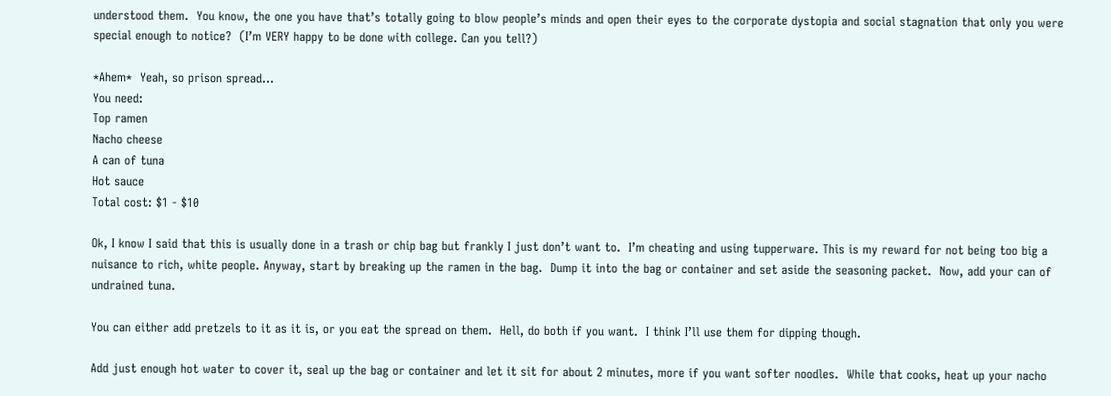understood them.  You know, the one you have that’s totally going to blow people’s minds and open their eyes to the corporate dystopia and social stagnation that only you were special enough to notice?  (I’m VERY happy to be done with college. Can you tell?)

*Ahem*  Yeah, so prison spread…
You need:
Top ramen
Nacho cheese
A can of tuna
Hot sauce
Total cost: $1 - $10

Ok, I know I said that this is usually done in a trash or chip bag but frankly I just don’t want to.  I’m cheating and using tupperware. This is my reward for not being too big a nuisance to rich, white people. Anyway, start by breaking up the ramen in the bag.  Dump it into the bag or container and set aside the seasoning packet.  Now, add your can of undrained tuna.

You can either add pretzels to it as it is, or you eat the spread on them.  Hell, do both if you want.  I think I’ll use them for dipping though.

Add just enough hot water to cover it, seal up the bag or container and let it sit for about 2 minutes, more if you want softer noodles.  While that cooks, heat up your nacho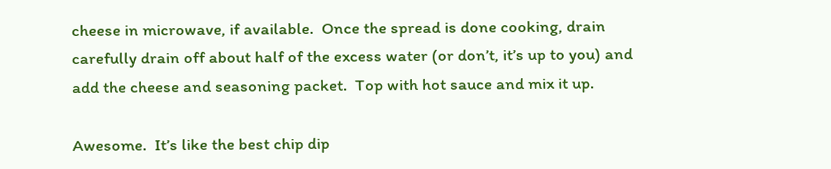cheese in microwave, if available.  Once the spread is done cooking, drain carefully drain off about half of the excess water (or don’t, it’s up to you) and add the cheese and seasoning packet.  Top with hot sauce and mix it up.

Awesome.  It’s like the best chip dip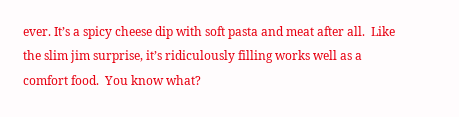ever. It’s a spicy cheese dip with soft pasta and meat after all.  Like the slim jim surprise, it’s ridiculously filling works well as a comfort food.  You know what?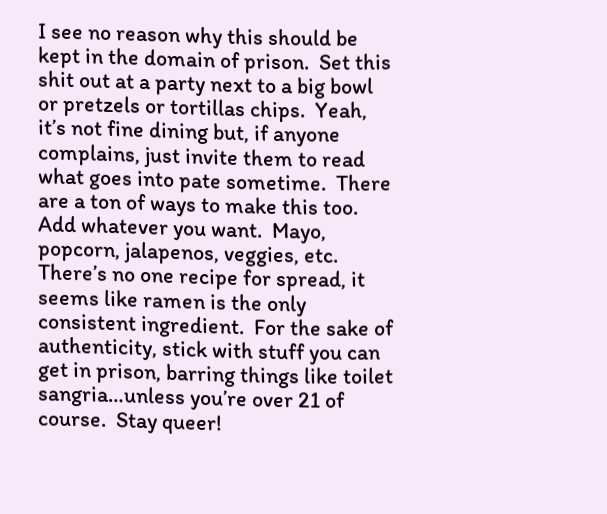I see no reason why this should be kept in the domain of prison.  Set this shit out at a party next to a big bowl or pretzels or tortillas chips.  Yeah, it’s not fine dining but, if anyone complains, just invite them to read what goes into pate sometime.  There are a ton of ways to make this too.  Add whatever you want.  Mayo, popcorn, jalapenos, veggies, etc.  There’s no one recipe for spread, it seems like ramen is the only consistent ingredient.  For the sake of authenticity, stick with stuff you can get in prison, barring things like toilet sangria…unless you’re over 21 of course.  Stay queer!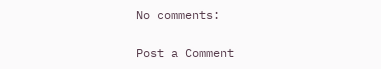No comments:

Post a Comment